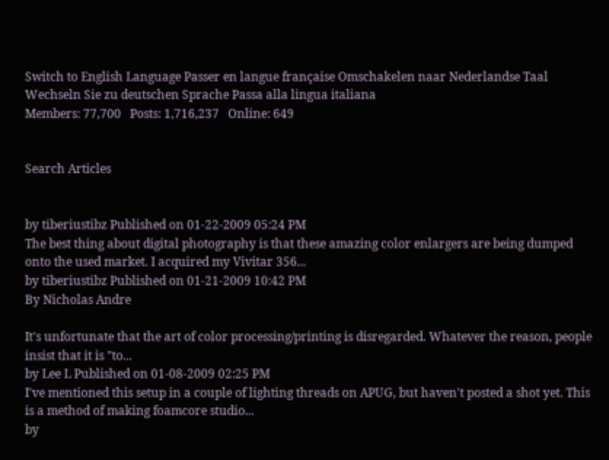Switch to English Language Passer en langue française Omschakelen naar Nederlandse Taal Wechseln Sie zu deutschen Sprache Passa alla lingua italiana
Members: 77,700   Posts: 1,716,237   Online: 649


Search Articles


by tiberiustibz Published on 01-22-2009 05:24 PM
The best thing about digital photography is that these amazing color enlargers are being dumped onto the used market. I acquired my Vivitar 356...
by tiberiustibz Published on 01-21-2009 10:42 PM
By Nicholas Andre

It's unfortunate that the art of color processing/printing is disregarded. Whatever the reason, people insist that it is "to...
by Lee L Published on 01-08-2009 02:25 PM
I've mentioned this setup in a couple of lighting threads on APUG, but haven't posted a shot yet. This is a method of making foamcore studio...
by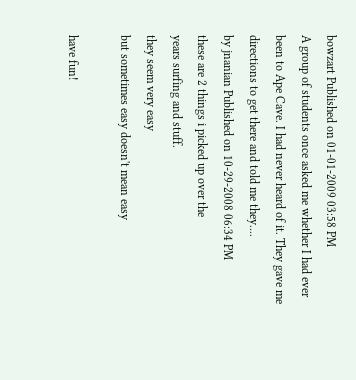bowzart Published on 01-01-2009 03:58 PM
A group of students once asked me whether I had ever been to Ape Cave. I had never heard of it. They gave me directions to get there and told me they....
by jnanian Published on 10-29-2008 06:34 PM
these are 2 things i picked up over the
years surfing and stuff.
they seem very easy
but sometimes easy doesn't mean easy

have fun!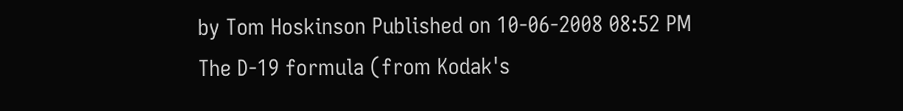by Tom Hoskinson Published on 10-06-2008 08:52 PM
The D-19 formula (from Kodak's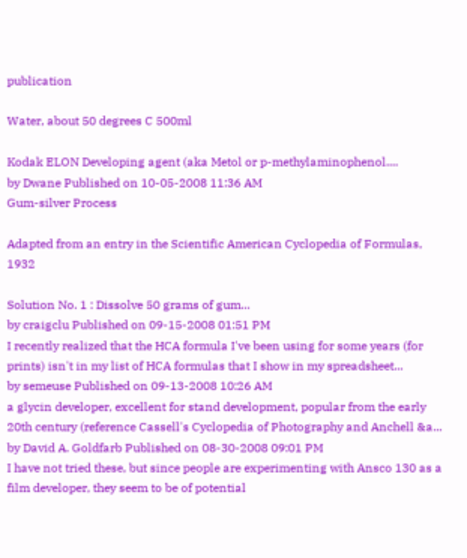publication

Water, about 50 degrees C 500ml

Kodak ELON Developing agent (aka Metol or p-methylaminophenol....
by Dwane Published on 10-05-2008 11:36 AM
Gum-silver Process

Adapted from an entry in the Scientific American Cyclopedia of Formulas, 1932

Solution No. 1 : Dissolve 50 grams of gum...
by craigclu Published on 09-15-2008 01:51 PM
I recently realized that the HCA formula I've been using for some years (for prints) isn't in my list of HCA formulas that I show in my spreadsheet...
by semeuse Published on 09-13-2008 10:26 AM
a glycin developer, excellent for stand development, popular from the early 20th century (reference Cassell's Cyclopedia of Photography and Anchell &a...
by David A. Goldfarb Published on 08-30-2008 09:01 PM
I have not tried these, but since people are experimenting with Ansco 130 as a film developer, they seem to be of potential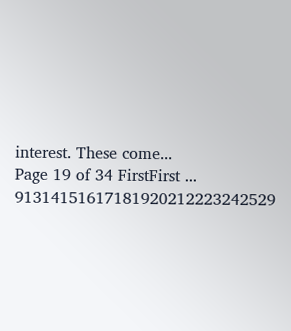interest. These come...
Page 19 of 34 FirstFirst ... 91314151617181920212223242529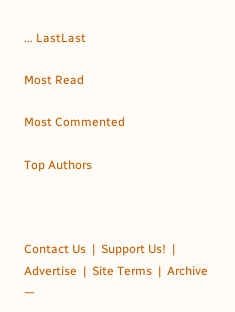... LastLast

Most Read

Most Commented

Top Authors



Contact Us  |  Support Us!  |  Advertise  |  Site Terms  |  Archive  —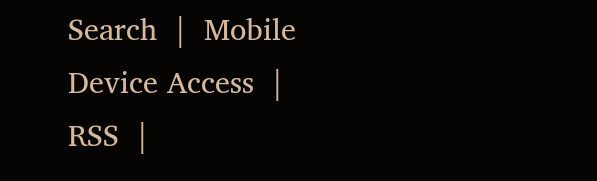Search  |  Mobile Device Access  |  RSS  |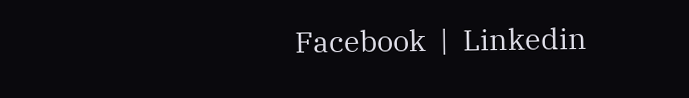Facebook  |  Linkedin